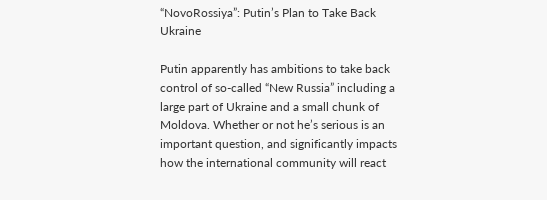“NovoRossiya”: Putin’s Plan to Take Back Ukraine

Putin apparently has ambitions to take back control of so-called “New Russia” including a large part of Ukraine and a small chunk of Moldova. Whether or not he’s serious is an important question, and significantly impacts how the international community will react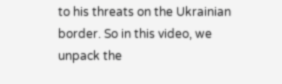to his threats on the Ukrainian border. So in this video, we unpack the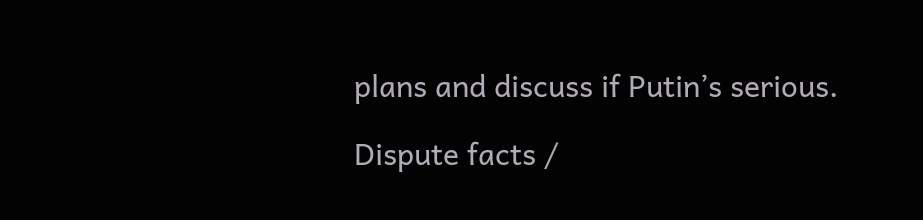plans and discuss if Putin’s serious.

Dispute facts /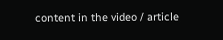content in the video / article